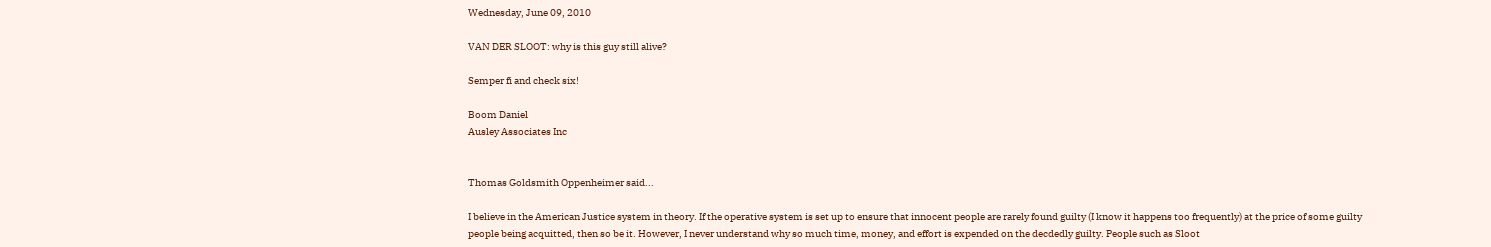Wednesday, June 09, 2010

VAN DER SLOOT: why is this guy still alive?

Semper fi and check six!

Boom Daniel
Ausley Associates Inc


Thomas Goldsmith Oppenheimer said...

I believe in the American Justice system in theory. If the operative system is set up to ensure that innocent people are rarely found guilty (I know it happens too frequently) at the price of some guilty people being acquitted, then so be it. However, I never understand why so much time, money, and effort is expended on the decdedly guilty. People such as Sloot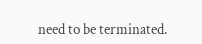need to be terminated.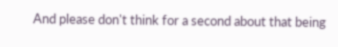And please don't think for a second about that being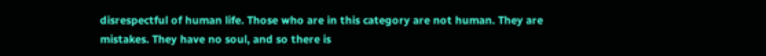disrespectful of human life. Those who are in this category are not human. They are mistakes. They have no soul, and so there is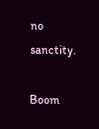no sanctity.

Boom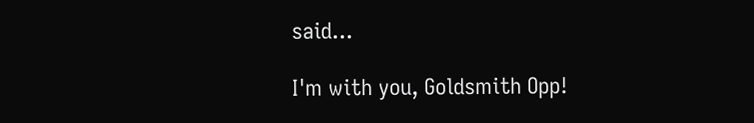said...

I'm with you, Goldsmith Opp!